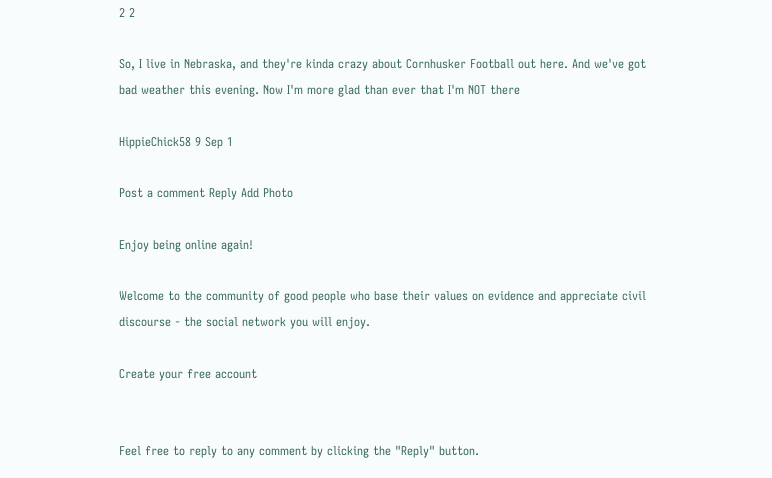2 2

So, I live in Nebraska, and they're kinda crazy about Cornhusker Football out here. And we've got bad weather this evening. Now I'm more glad than ever that I'm NOT there

HippieChick58 9 Sep 1

Post a comment Reply Add Photo

Enjoy being online again!

Welcome to the community of good people who base their values on evidence and appreciate civil discourse - the social network you will enjoy.

Create your free account


Feel free to reply to any comment by clicking the "Reply" button.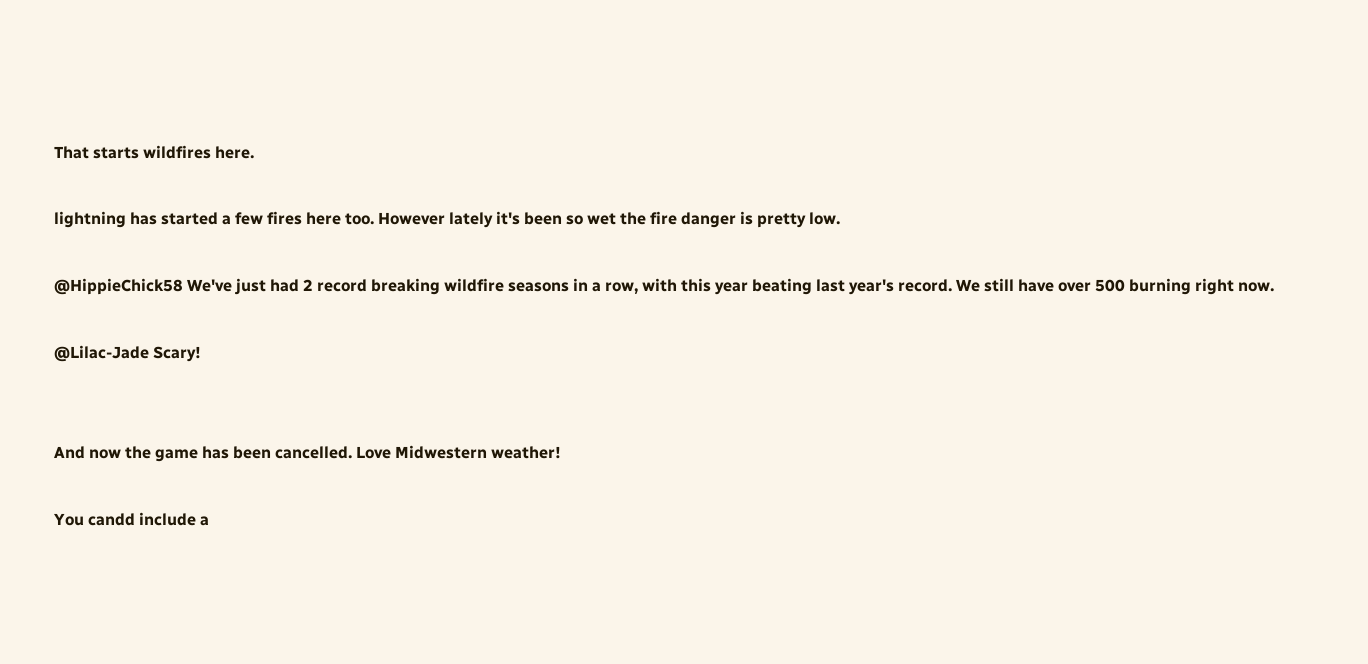That starts wildfires here.

lightning has started a few fires here too. However lately it's been so wet the fire danger is pretty low.

@HippieChick58 We've just had 2 record breaking wildfire seasons in a row, with this year beating last year's record. We still have over 500 burning right now.

@Lilac-Jade Scary!


And now the game has been cancelled. Love Midwestern weather!

You candd include a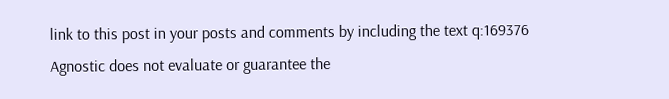link to this post in your posts and comments by including the text q:169376
Agnostic does not evaluate or guarantee the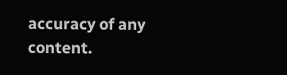accuracy of any content.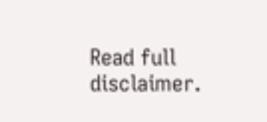Read full disclaimer.